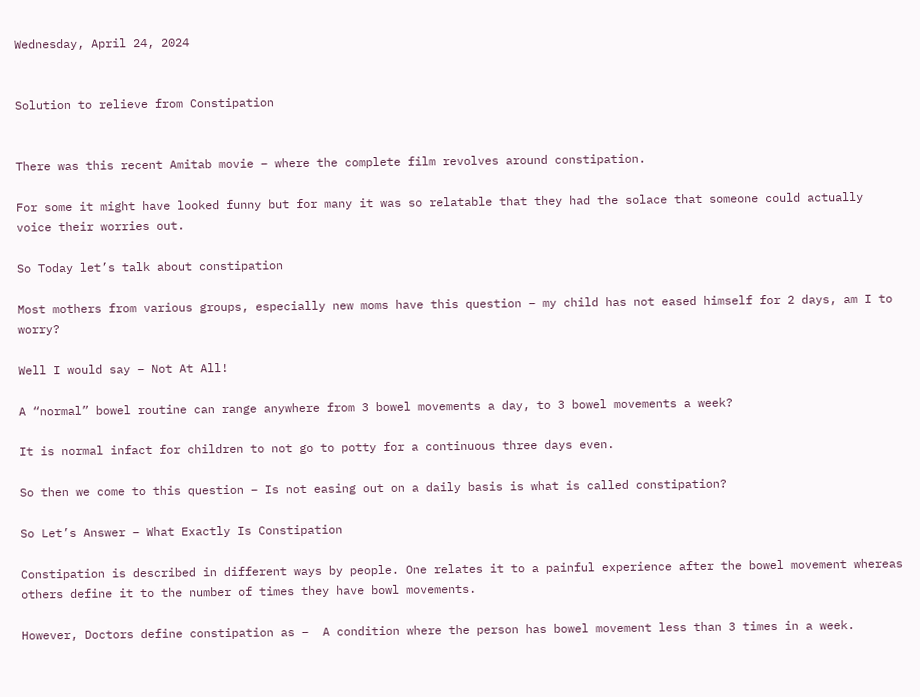Wednesday, April 24, 2024


Solution to relieve from Constipation


There was this recent Amitab movie – where the complete film revolves around constipation.

For some it might have looked funny but for many it was so relatable that they had the solace that someone could actually voice their worries out.

So Today let’s talk about constipation

Most mothers from various groups, especially new moms have this question – my child has not eased himself for 2 days, am I to worry?

Well I would say – Not At All!

A “normal” bowel routine can range anywhere from 3 bowel movements a day, to 3 bowel movements a week?

It is normal infact for children to not go to potty for a continuous three days even.

So then we come to this question – Is not easing out on a daily basis is what is called constipation?

So Let’s Answer – What Exactly Is Constipation

Constipation is described in different ways by people. One relates it to a painful experience after the bowel movement whereas others define it to the number of times they have bowl movements.

However, Doctors define constipation as –  A condition where the person has bowel movement less than 3 times in a week.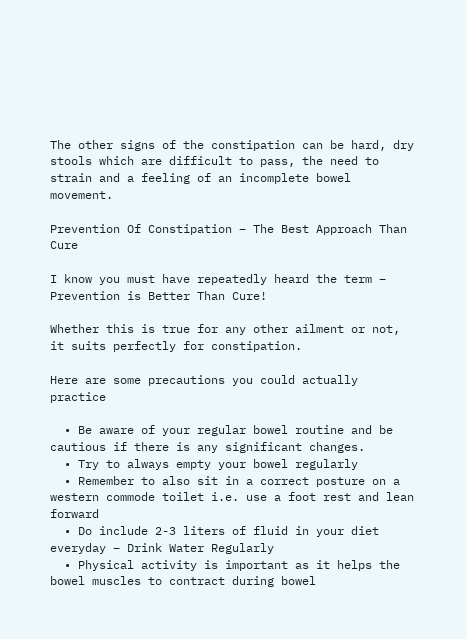The other signs of the constipation can be hard, dry stools which are difficult to pass, the need to strain and a feeling of an incomplete bowel movement.

Prevention Of Constipation – The Best Approach Than Cure

I know you must have repeatedly heard the term – Prevention is Better Than Cure!

Whether this is true for any other ailment or not, it suits perfectly for constipation.

Here are some precautions you could actually practice

  • Be aware of your regular bowel routine and be cautious if there is any significant changes.
  • Try to always empty your bowel regularly
  • Remember to also sit in a correct posture on a western commode toilet i.e. use a foot rest and lean forward
  • Do include 2-3 liters of fluid in your diet everyday – Drink Water Regularly
  • Physical activity is important as it helps the bowel muscles to contract during bowel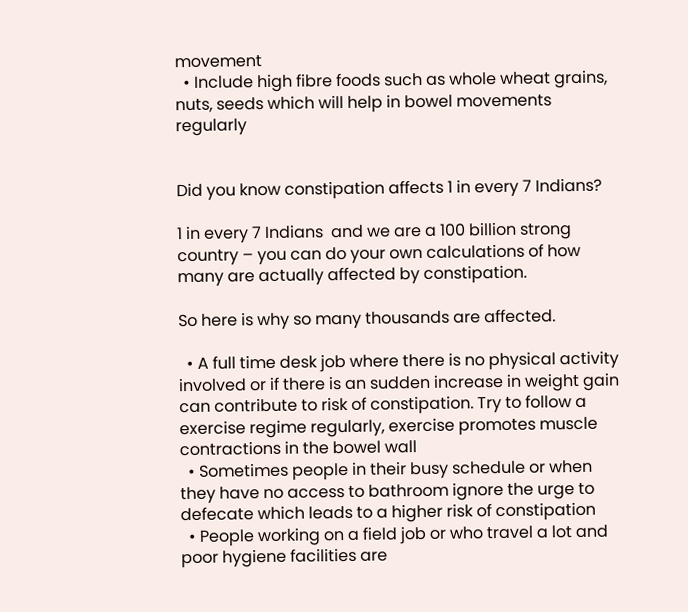movement
  • Include high fibre foods such as whole wheat grains, nuts, seeds which will help in bowel movements regularly


Did you know constipation affects 1 in every 7 Indians?

1 in every 7 Indians  and we are a 100 billion strong country – you can do your own calculations of how many are actually affected by constipation.

So here is why so many thousands are affected.

  • A full time desk job where there is no physical activity involved or if there is an sudden increase in weight gain can contribute to risk of constipation. Try to follow a exercise regime regularly, exercise promotes muscle contractions in the bowel wall
  • Sometimes people in their busy schedule or when they have no access to bathroom ignore the urge to defecate which leads to a higher risk of constipation
  • People working on a field job or who travel a lot and poor hygiene facilities are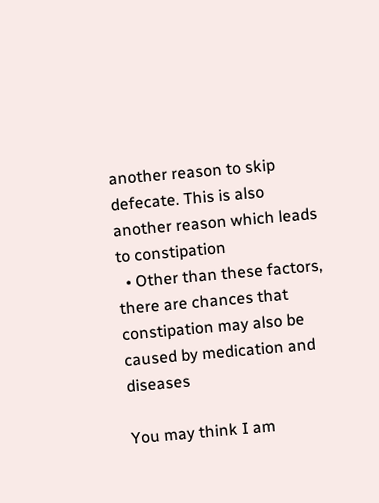another reason to skip defecate. This is also another reason which leads to constipation
  • Other than these factors, there are chances that constipation may also be caused by medication and diseases

You may think I am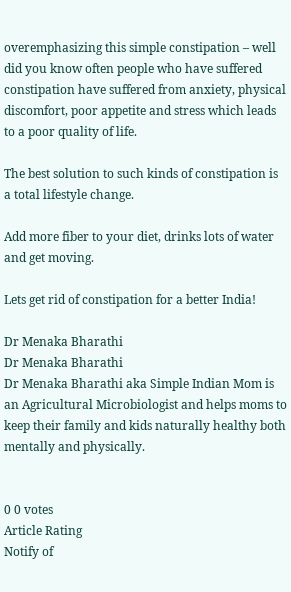overemphasizing this simple constipation – well did you know often people who have suffered constipation have suffered from anxiety, physical discomfort, poor appetite and stress which leads to a poor quality of life.

The best solution to such kinds of constipation is a total lifestyle change.

Add more fiber to your diet, drinks lots of water and get moving.

Lets get rid of constipation for a better India!

Dr Menaka Bharathi
Dr Menaka Bharathi
Dr Menaka Bharathi aka Simple Indian Mom is an Agricultural Microbiologist and helps moms to keep their family and kids naturally healthy both mentally and physically.


0 0 votes
Article Rating
Notify of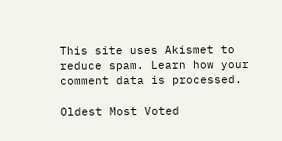This site uses Akismet to reduce spam. Learn how your comment data is processed.

Oldest Most Voted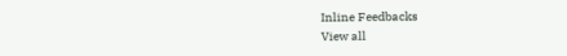Inline Feedbacks
View all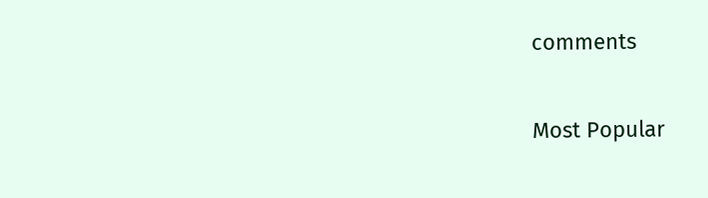comments

Most Popular